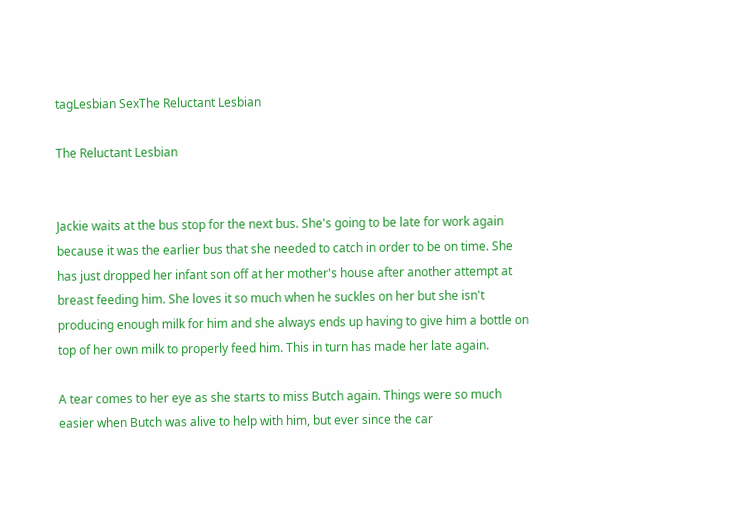tagLesbian SexThe Reluctant Lesbian

The Reluctant Lesbian


Jackie waits at the bus stop for the next bus. She's going to be late for work again because it was the earlier bus that she needed to catch in order to be on time. She has just dropped her infant son off at her mother's house after another attempt at breast feeding him. She loves it so much when he suckles on her but she isn't producing enough milk for him and she always ends up having to give him a bottle on top of her own milk to properly feed him. This in turn has made her late again.

A tear comes to her eye as she starts to miss Butch again. Things were so much easier when Butch was alive to help with him, but ever since the car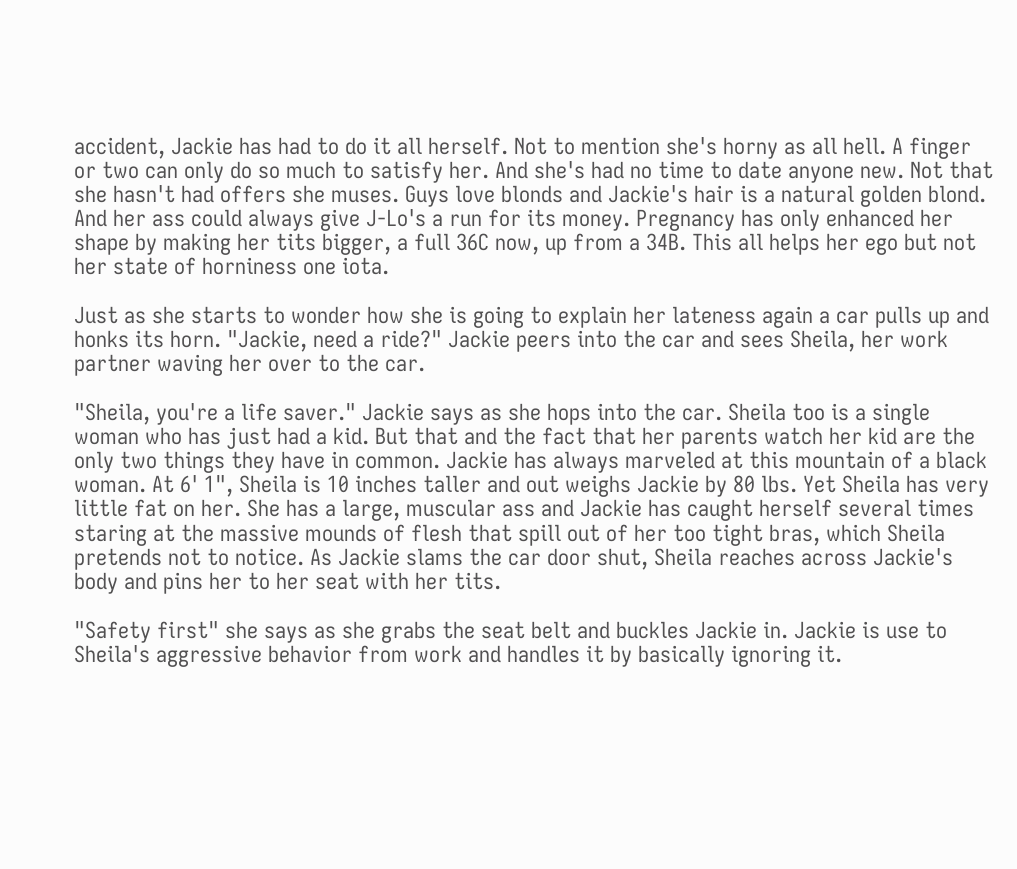accident, Jackie has had to do it all herself. Not to mention she's horny as all hell. A finger or two can only do so much to satisfy her. And she's had no time to date anyone new. Not that she hasn't had offers she muses. Guys love blonds and Jackie's hair is a natural golden blond. And her ass could always give J-Lo's a run for its money. Pregnancy has only enhanced her shape by making her tits bigger, a full 36C now, up from a 34B. This all helps her ego but not her state of horniness one iota.

Just as she starts to wonder how she is going to explain her lateness again a car pulls up and honks its horn. "Jackie, need a ride?" Jackie peers into the car and sees Sheila, her work partner waving her over to the car.

"Sheila, you're a life saver." Jackie says as she hops into the car. Sheila too is a single woman who has just had a kid. But that and the fact that her parents watch her kid are the only two things they have in common. Jackie has always marveled at this mountain of a black woman. At 6' 1", Sheila is 10 inches taller and out weighs Jackie by 80 lbs. Yet Sheila has very little fat on her. She has a large, muscular ass and Jackie has caught herself several times staring at the massive mounds of flesh that spill out of her too tight bras, which Sheila pretends not to notice. As Jackie slams the car door shut, Sheila reaches across Jackie's body and pins her to her seat with her tits.

"Safety first" she says as she grabs the seat belt and buckles Jackie in. Jackie is use to Sheila's aggressive behavior from work and handles it by basically ignoring it.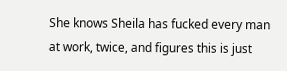She knows Sheila has fucked every man at work, twice, and figures this is just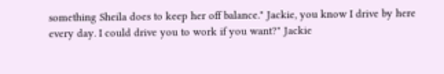something Sheila does to keep her off balance." Jackie, you know I drive by here every day. I could drive you to work if you want?" Jackie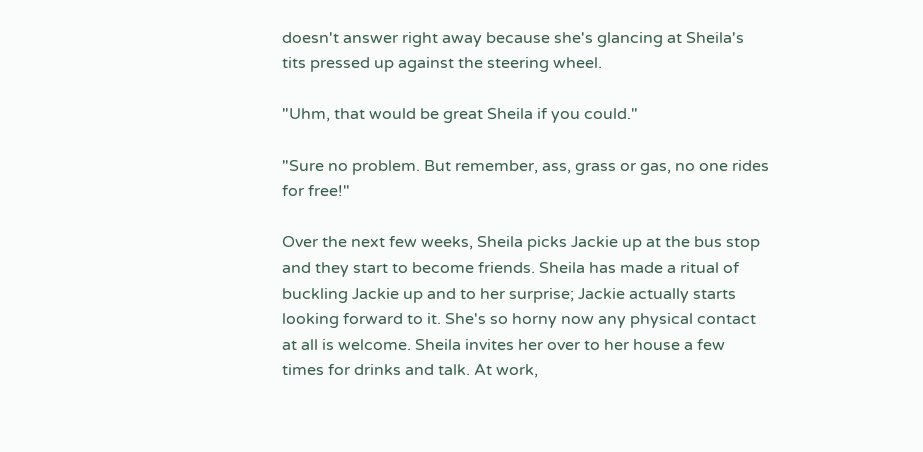doesn't answer right away because she's glancing at Sheila's tits pressed up against the steering wheel.

"Uhm, that would be great Sheila if you could."

"Sure no problem. But remember, ass, grass or gas, no one rides for free!"

Over the next few weeks, Sheila picks Jackie up at the bus stop and they start to become friends. Sheila has made a ritual of buckling Jackie up and to her surprise; Jackie actually starts looking forward to it. She's so horny now any physical contact at all is welcome. Sheila invites her over to her house a few times for drinks and talk. At work,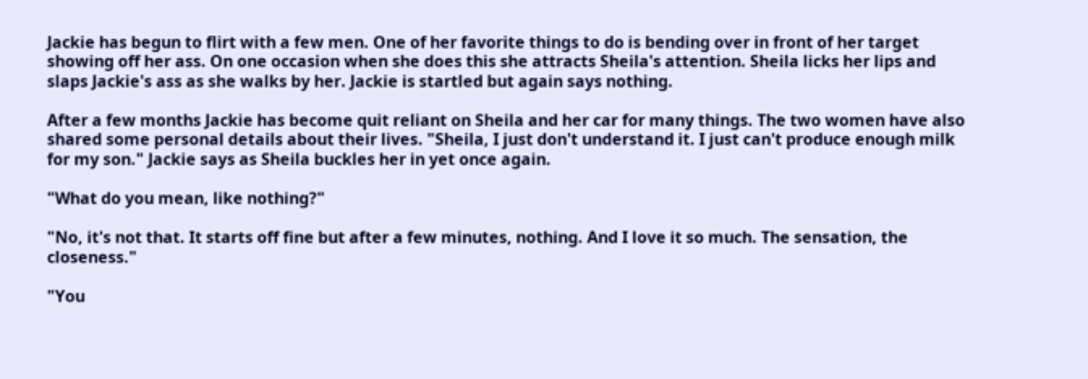Jackie has begun to flirt with a few men. One of her favorite things to do is bending over in front of her target showing off her ass. On one occasion when she does this she attracts Sheila's attention. Sheila licks her lips and slaps Jackie's ass as she walks by her. Jackie is startled but again says nothing.

After a few months Jackie has become quit reliant on Sheila and her car for many things. The two women have also shared some personal details about their lives. "Sheila, I just don't understand it. I just can't produce enough milk for my son." Jackie says as Sheila buckles her in yet once again.

"What do you mean, like nothing?"

"No, it's not that. It starts off fine but after a few minutes, nothing. And I love it so much. The sensation, the closeness."

"You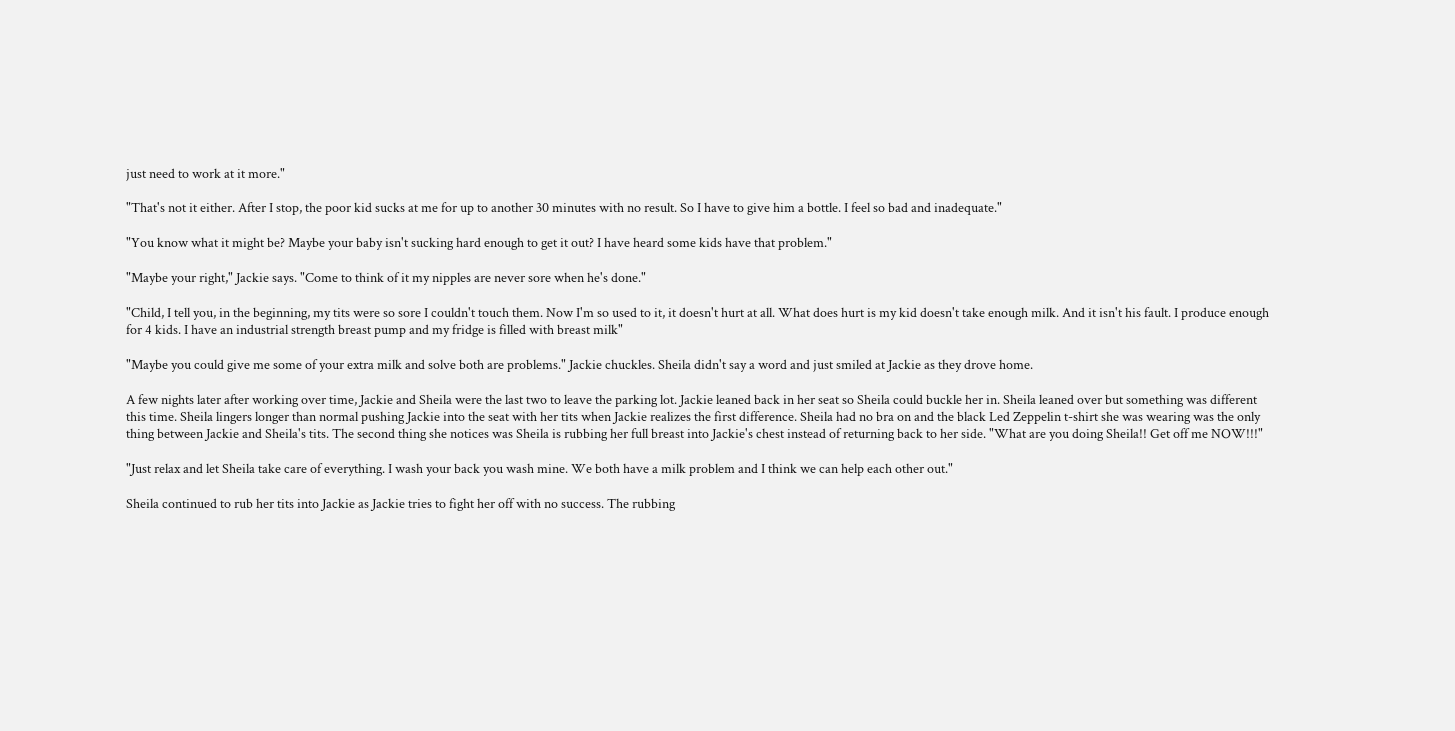just need to work at it more."

"That's not it either. After I stop, the poor kid sucks at me for up to another 30 minutes with no result. So I have to give him a bottle. I feel so bad and inadequate."

"You know what it might be? Maybe your baby isn't sucking hard enough to get it out? I have heard some kids have that problem."

"Maybe your right," Jackie says. "Come to think of it my nipples are never sore when he's done."

"Child, I tell you, in the beginning, my tits were so sore I couldn't touch them. Now I'm so used to it, it doesn't hurt at all. What does hurt is my kid doesn't take enough milk. And it isn't his fault. I produce enough for 4 kids. I have an industrial strength breast pump and my fridge is filled with breast milk"

"Maybe you could give me some of your extra milk and solve both are problems." Jackie chuckles. Sheila didn't say a word and just smiled at Jackie as they drove home.

A few nights later after working over time, Jackie and Sheila were the last two to leave the parking lot. Jackie leaned back in her seat so Sheila could buckle her in. Sheila leaned over but something was different this time. Sheila lingers longer than normal pushing Jackie into the seat with her tits when Jackie realizes the first difference. Sheila had no bra on and the black Led Zeppelin t-shirt she was wearing was the only thing between Jackie and Sheila's tits. The second thing she notices was Sheila is rubbing her full breast into Jackie's chest instead of returning back to her side. "What are you doing Sheila!! Get off me NOW!!!"

"Just relax and let Sheila take care of everything. I wash your back you wash mine. We both have a milk problem and I think we can help each other out."

Sheila continued to rub her tits into Jackie as Jackie tries to fight her off with no success. The rubbing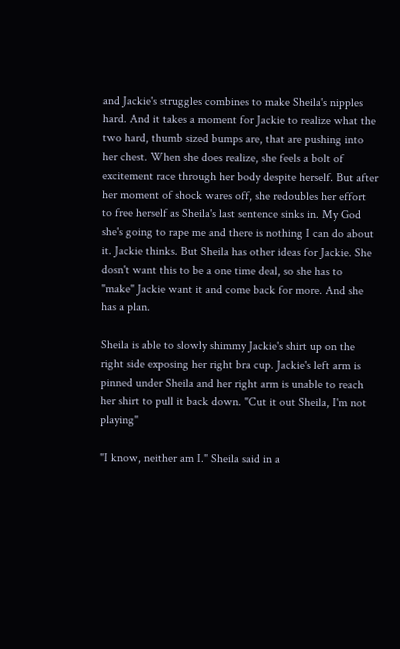and Jackie's struggles combines to make Sheila's nipples hard. And it takes a moment for Jackie to realize what the two hard, thumb sized bumps are, that are pushing into her chest. When she does realize, she feels a bolt of excitement race through her body despite herself. But after her moment of shock wares off, she redoubles her effort to free herself as Sheila's last sentence sinks in. My God she's going to rape me and there is nothing I can do about it. Jackie thinks. But Sheila has other ideas for Jackie. She dosn't want this to be a one time deal, so she has to "make" Jackie want it and come back for more. And she has a plan.

Sheila is able to slowly shimmy Jackie's shirt up on the right side exposing her right bra cup. Jackie's left arm is pinned under Sheila and her right arm is unable to reach her shirt to pull it back down. "Cut it out Sheila, I'm not playing"

"I know, neither am I." Sheila said in a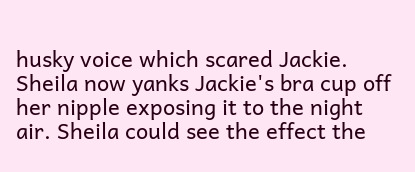husky voice which scared Jackie. Sheila now yanks Jackie's bra cup off her nipple exposing it to the night air. Sheila could see the effect the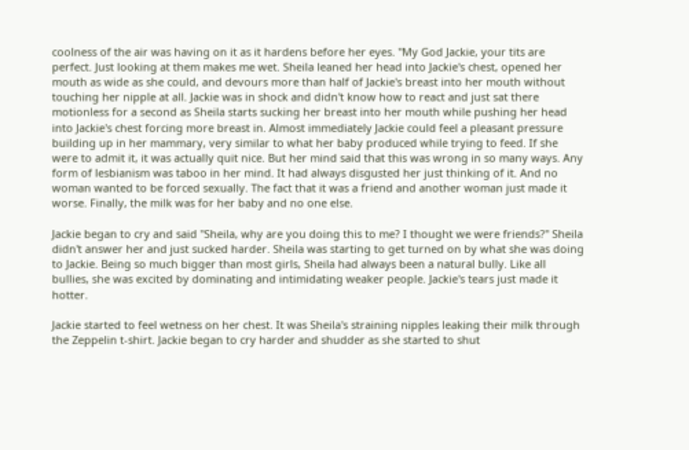coolness of the air was having on it as it hardens before her eyes. "My God Jackie, your tits are perfect. Just looking at them makes me wet. Sheila leaned her head into Jackie's chest, opened her mouth as wide as she could, and devours more than half of Jackie's breast into her mouth without touching her nipple at all. Jackie was in shock and didn't know how to react and just sat there motionless for a second as Sheila starts sucking her breast into her mouth while pushing her head into Jackie's chest forcing more breast in. Almost immediately Jackie could feel a pleasant pressure building up in her mammary, very similar to what her baby produced while trying to feed. If she were to admit it, it was actually quit nice. But her mind said that this was wrong in so many ways. Any form of lesbianism was taboo in her mind. It had always disgusted her just thinking of it. And no woman wanted to be forced sexually. The fact that it was a friend and another woman just made it worse. Finally, the milk was for her baby and no one else.

Jackie began to cry and said "Sheila, why are you doing this to me? I thought we were friends?" Sheila didn't answer her and just sucked harder. Sheila was starting to get turned on by what she was doing to Jackie. Being so much bigger than most girls, Sheila had always been a natural bully. Like all bullies, she was excited by dominating and intimidating weaker people. Jackie's tears just made it hotter.

Jackie started to feel wetness on her chest. It was Sheila's straining nipples leaking their milk through the Zeppelin t-shirt. Jackie began to cry harder and shudder as she started to shut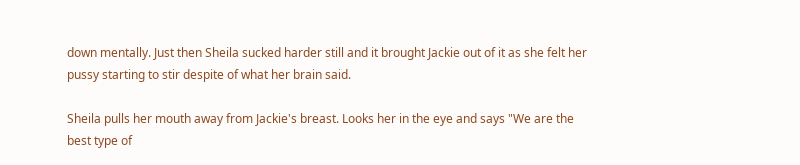down mentally. Just then Sheila sucked harder still and it brought Jackie out of it as she felt her pussy starting to stir despite of what her brain said.

Sheila pulls her mouth away from Jackie's breast. Looks her in the eye and says "We are the best type of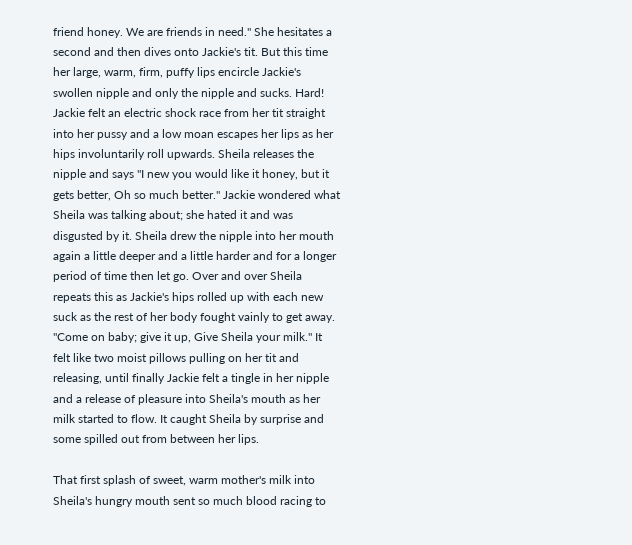friend honey. We are friends in need." She hesitates a second and then dives onto Jackie's tit. But this time her large, warm, firm, puffy lips encircle Jackie's swollen nipple and only the nipple and sucks. Hard! Jackie felt an electric shock race from her tit straight into her pussy and a low moan escapes her lips as her hips involuntarily roll upwards. Sheila releases the nipple and says "I new you would like it honey, but it gets better, Oh so much better." Jackie wondered what Sheila was talking about; she hated it and was disgusted by it. Sheila drew the nipple into her mouth again a little deeper and a little harder and for a longer period of time then let go. Over and over Sheila repeats this as Jackie's hips rolled up with each new suck as the rest of her body fought vainly to get away. "Come on baby; give it up, Give Sheila your milk." It felt like two moist pillows pulling on her tit and releasing, until finally Jackie felt a tingle in her nipple and a release of pleasure into Sheila's mouth as her milk started to flow. It caught Sheila by surprise and some spilled out from between her lips.

That first splash of sweet, warm mother's milk into Sheila's hungry mouth sent so much blood racing to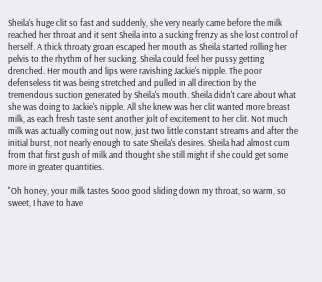Sheila's huge clit so fast and suddenly, she very nearly came before the milk reached her throat and it sent Sheila into a sucking frenzy as she lost control of herself. A thick throaty groan escaped her mouth as Sheila started rolling her pelvis to the rhythm of her sucking. Sheila could feel her pussy getting drenched. Her mouth and lips were ravishing Jackie's nipple. The poor defenseless tit was being stretched and pulled in all direction by the tremendous suction generated by Sheila's mouth. Sheila didn't care about what she was doing to Jackie's nipple. All she knew was her clit wanted more breast milk, as each fresh taste sent another jolt of excitement to her clit. Not much milk was actually coming out now, just two little constant streams and after the initial burst, not nearly enough to sate Sheila's desires. Sheila had almost cum from that first gush of milk and thought she still might if she could get some more in greater quantities.

"Oh honey, your milk tastes Sooo good sliding down my throat, so warm, so sweet, I have to have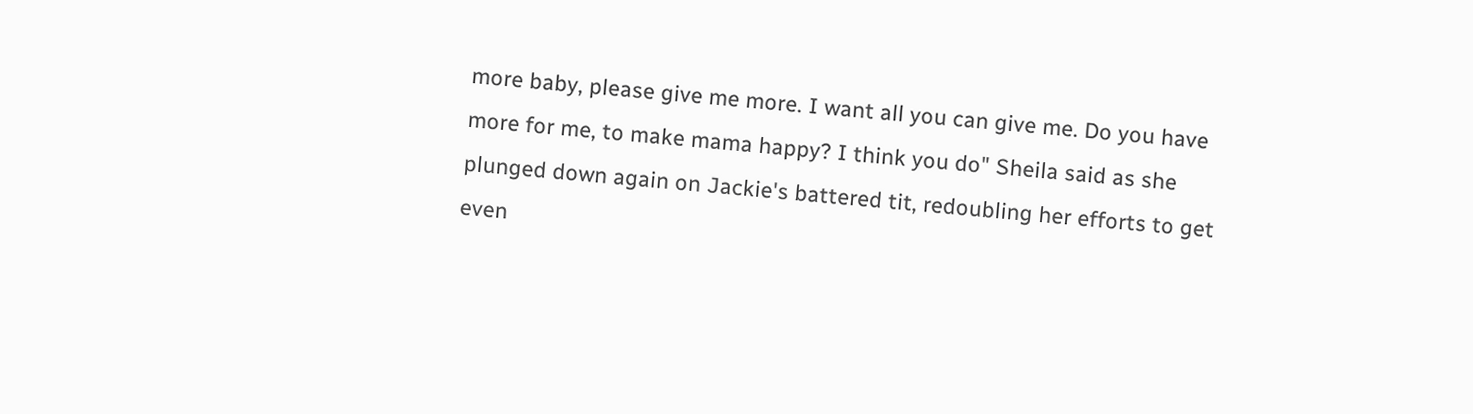more baby, please give me more. I want all you can give me. Do you have more for me, to make mama happy? I think you do" Sheila said as she plunged down again on Jackie's battered tit, redoubling her efforts to get even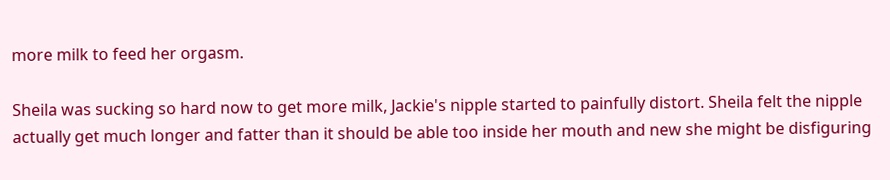more milk to feed her orgasm.

Sheila was sucking so hard now to get more milk, Jackie's nipple started to painfully distort. Sheila felt the nipple actually get much longer and fatter than it should be able too inside her mouth and new she might be disfiguring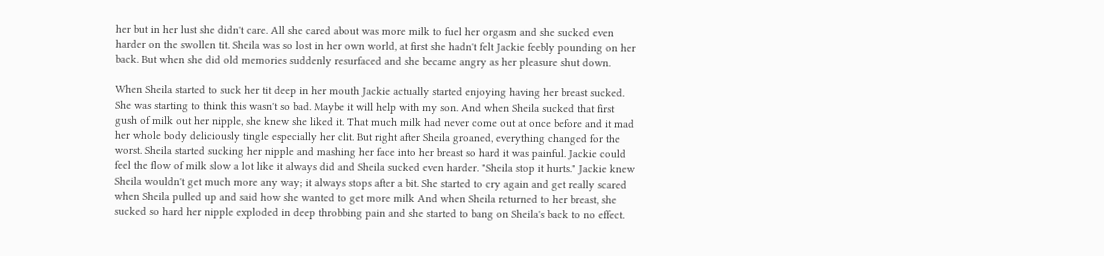her but in her lust she didn't care. All she cared about was more milk to fuel her orgasm and she sucked even harder on the swollen tit. Sheila was so lost in her own world, at first she hadn't felt Jackie feebly pounding on her back. But when she did old memories suddenly resurfaced and she became angry as her pleasure shut down.

When Sheila started to suck her tit deep in her mouth Jackie actually started enjoying having her breast sucked. She was starting to think this wasn't so bad. Maybe it will help with my son. And when Sheila sucked that first gush of milk out her nipple, she knew she liked it. That much milk had never come out at once before and it mad her whole body deliciously tingle especially her clit. But right after Sheila groaned, everything changed for the worst. Sheila started sucking her nipple and mashing her face into her breast so hard it was painful. Jackie could feel the flow of milk slow a lot like it always did and Sheila sucked even harder. "Sheila stop it hurts." Jackie knew Sheila wouldn't get much more any way; it always stops after a bit. She started to cry again and get really scared when Sheila pulled up and said how she wanted to get more milk And when Sheila returned to her breast, she sucked so hard her nipple exploded in deep throbbing pain and she started to bang on Sheila's back to no effect.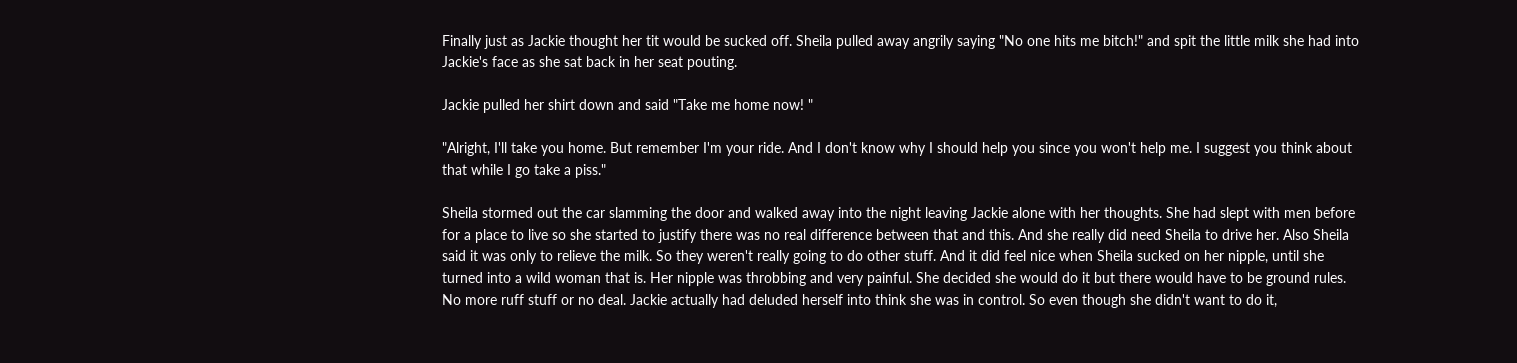Finally just as Jackie thought her tit would be sucked off. Sheila pulled away angrily saying "No one hits me bitch!" and spit the little milk she had into Jackie's face as she sat back in her seat pouting.

Jackie pulled her shirt down and said "Take me home now! "

"Alright, I'll take you home. But remember I'm your ride. And I don't know why I should help you since you won't help me. I suggest you think about that while I go take a piss."

Sheila stormed out the car slamming the door and walked away into the night leaving Jackie alone with her thoughts. She had slept with men before for a place to live so she started to justify there was no real difference between that and this. And she really did need Sheila to drive her. Also Sheila said it was only to relieve the milk. So they weren't really going to do other stuff. And it did feel nice when Sheila sucked on her nipple, until she turned into a wild woman that is. Her nipple was throbbing and very painful. She decided she would do it but there would have to be ground rules. No more ruff stuff or no deal. Jackie actually had deluded herself into think she was in control. So even though she didn't want to do it,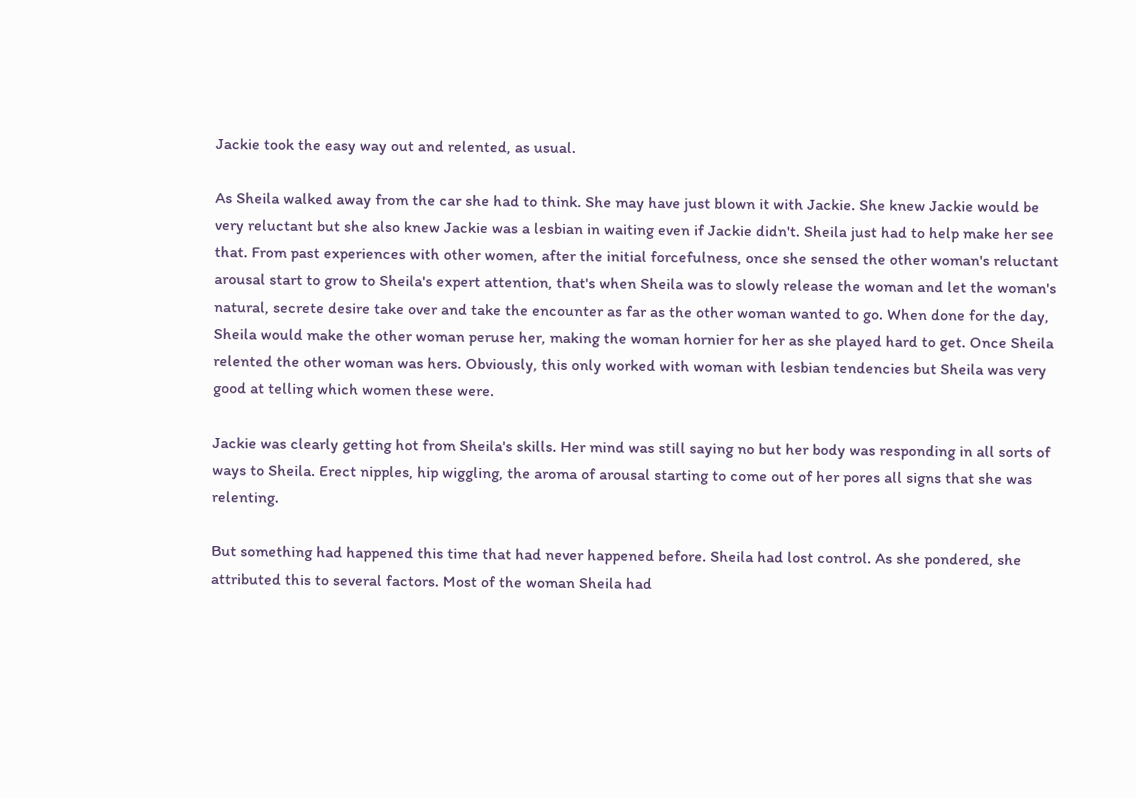Jackie took the easy way out and relented, as usual.

As Sheila walked away from the car she had to think. She may have just blown it with Jackie. She knew Jackie would be very reluctant but she also knew Jackie was a lesbian in waiting even if Jackie didn't. Sheila just had to help make her see that. From past experiences with other women, after the initial forcefulness, once she sensed the other woman's reluctant arousal start to grow to Sheila's expert attention, that's when Sheila was to slowly release the woman and let the woman's natural, secrete desire take over and take the encounter as far as the other woman wanted to go. When done for the day, Sheila would make the other woman peruse her, making the woman hornier for her as she played hard to get. Once Sheila relented the other woman was hers. Obviously, this only worked with woman with lesbian tendencies but Sheila was very good at telling which women these were.

Jackie was clearly getting hot from Sheila's skills. Her mind was still saying no but her body was responding in all sorts of ways to Sheila. Erect nipples, hip wiggling, the aroma of arousal starting to come out of her pores all signs that she was relenting.

But something had happened this time that had never happened before. Sheila had lost control. As she pondered, she attributed this to several factors. Most of the woman Sheila had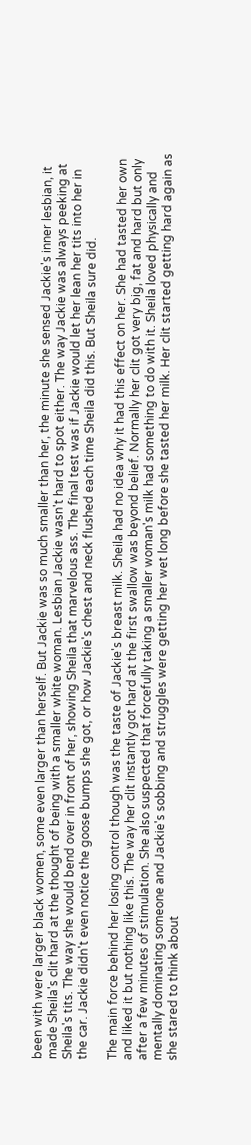been with were larger black women, some even larger than herself. But Jackie was so much smaller than her, the minute she sensed Jackie's inner lesbian, it made Sheila's clit hard at the thought of being with a smaller white woman. Lesbian Jackie wasn't hard to spot either. The way Jackie was always peeking at Sheila's tits. The way she would bend over in front of her, showing Sheila that marvelous ass. The final test was if Jackie would let her lean her tits into her in the car. Jackie didn't even notice the goose bumps she got, or how Jackie's chest and neck flushed each time Sheila did this. But Sheila sure did.

The main force behind her losing control though was the taste of Jackie's breast milk. Sheila had no idea why it had this effect on her. She had tasted her own and liked it but nothing like this. The way her clit instantly got hard at the first swallow was beyond belief. Normally her clit got very big, fat and hard but only after a few minutes of stimulation. She also suspected that forcefully taking a smaller woman's milk had something to do with it. Sheila loved physically and mentally dominating someone and Jackie's sobbing and struggles were getting her wet long before she tasted her milk. Her clit started getting hard again as she stared to think about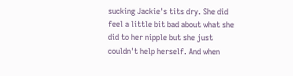sucking Jackie's tits dry. She did feel a little bit bad about what she did to her nipple but she just couldn't help herself. And when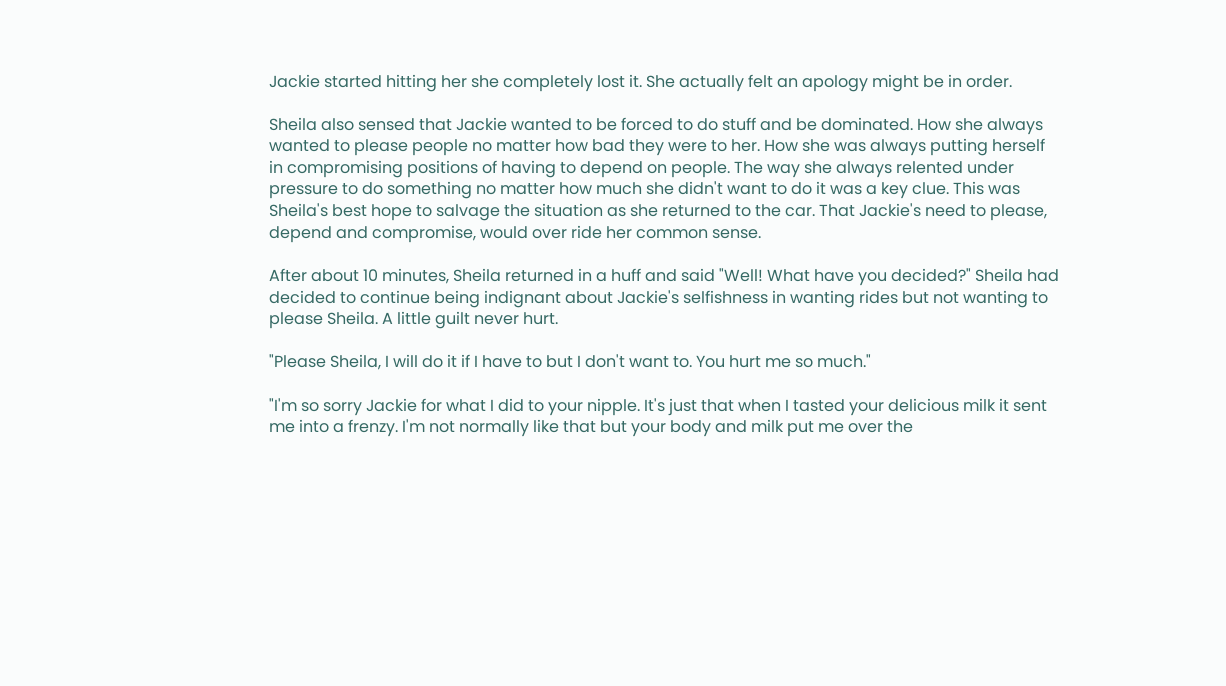Jackie started hitting her she completely lost it. She actually felt an apology might be in order.

Sheila also sensed that Jackie wanted to be forced to do stuff and be dominated. How she always wanted to please people no matter how bad they were to her. How she was always putting herself in compromising positions of having to depend on people. The way she always relented under pressure to do something no matter how much she didn't want to do it was a key clue. This was Sheila's best hope to salvage the situation as she returned to the car. That Jackie's need to please, depend and compromise, would over ride her common sense.

After about 10 minutes, Sheila returned in a huff and said "Well! What have you decided?" Sheila had decided to continue being indignant about Jackie's selfishness in wanting rides but not wanting to please Sheila. A little guilt never hurt.

"Please Sheila, I will do it if I have to but I don't want to. You hurt me so much."

"I'm so sorry Jackie for what I did to your nipple. It's just that when I tasted your delicious milk it sent me into a frenzy. I'm not normally like that but your body and milk put me over the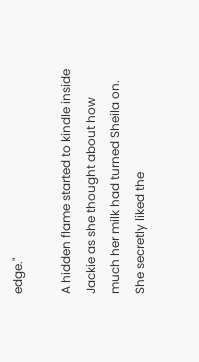edge."

A hidden flame started to kindle inside Jackie as she thought about how much her milk had turned Sheila on. She secretly liked the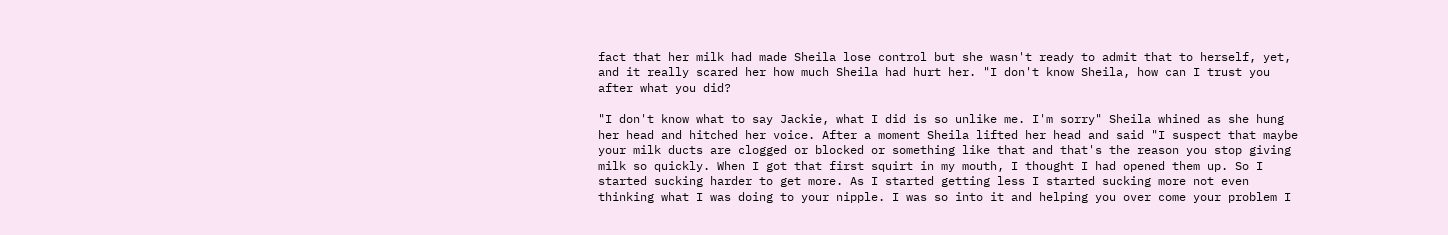fact that her milk had made Sheila lose control but she wasn't ready to admit that to herself, yet, and it really scared her how much Sheila had hurt her. "I don't know Sheila, how can I trust you after what you did?

"I don't know what to say Jackie, what I did is so unlike me. I'm sorry" Sheila whined as she hung her head and hitched her voice. After a moment Sheila lifted her head and said "I suspect that maybe your milk ducts are clogged or blocked or something like that and that's the reason you stop giving milk so quickly. When I got that first squirt in my mouth, I thought I had opened them up. So I started sucking harder to get more. As I started getting less I started sucking more not even thinking what I was doing to your nipple. I was so into it and helping you over come your problem I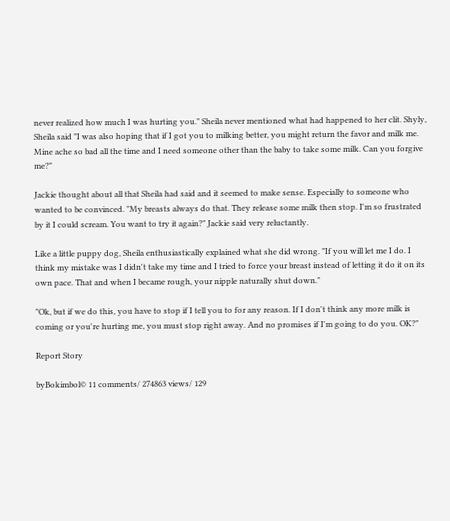never realized how much I was hurting you." Sheila never mentioned what had happened to her clit. Shyly, Sheila said "I was also hoping that if I got you to milking better, you might return the favor and milk me. Mine ache so bad all the time and I need someone other than the baby to take some milk. Can you forgive me?"

Jackie thought about all that Sheila had said and it seemed to make sense. Especially to someone who wanted to be convinced. "My breasts always do that. They release some milk then stop. I'm so frustrated by it I could scream. You want to try it again?" Jackie said very reluctantly.

Like a little puppy dog, Sheila enthusiastically explained what she did wrong. "If you will let me I do. I think my mistake was I didn't take my time and I tried to force your breast instead of letting it do it on its own pace. That and when I became rough, your nipple naturally shut down."

"Ok, but if we do this, you have to stop if I tell you to for any reason. If I don't think any more milk is coming or you're hurting me, you must stop right away. And no promises if I'm going to do you. OK?"

Report Story

byBokimbol© 11 comments/ 274863 views/ 129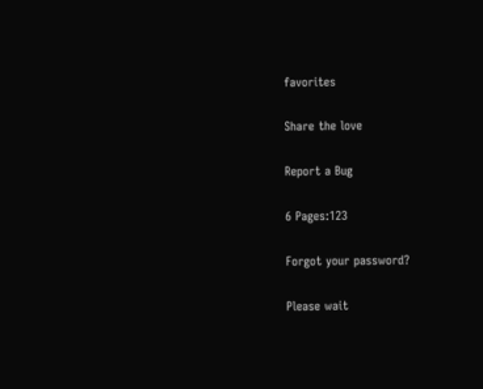favorites

Share the love

Report a Bug

6 Pages:123

Forgot your password?

Please wait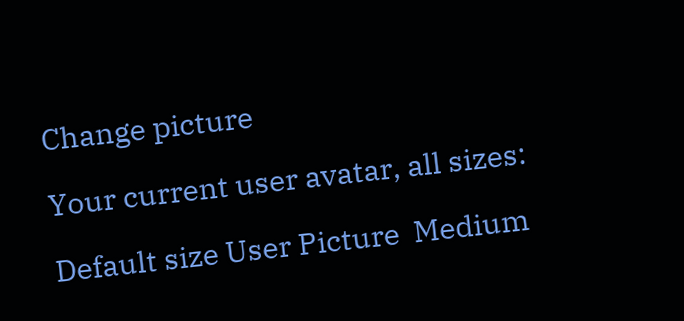Change picture

Your current user avatar, all sizes:

Default size User Picture  Medium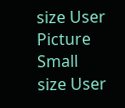size User Picture  Small size User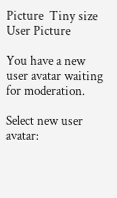Picture  Tiny size User Picture

You have a new user avatar waiting for moderation.

Select new user avatar: